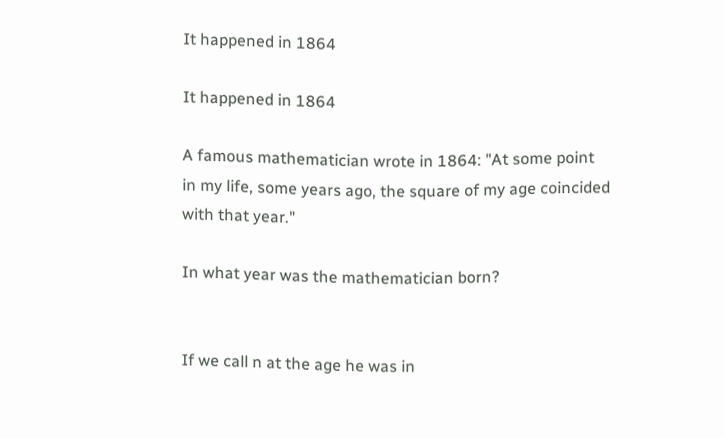It happened in 1864

It happened in 1864

A famous mathematician wrote in 1864: "At some point in my life, some years ago, the square of my age coincided with that year."

In what year was the mathematician born?


If we call n at the age he was in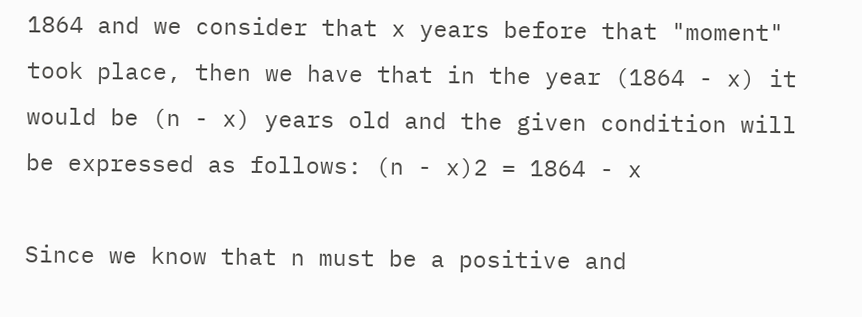1864 and we consider that x years before that "moment" took place, then we have that in the year (1864 - x) it would be (n - x) years old and the given condition will be expressed as follows: (n - x)2 = 1864 - x

Since we know that n must be a positive and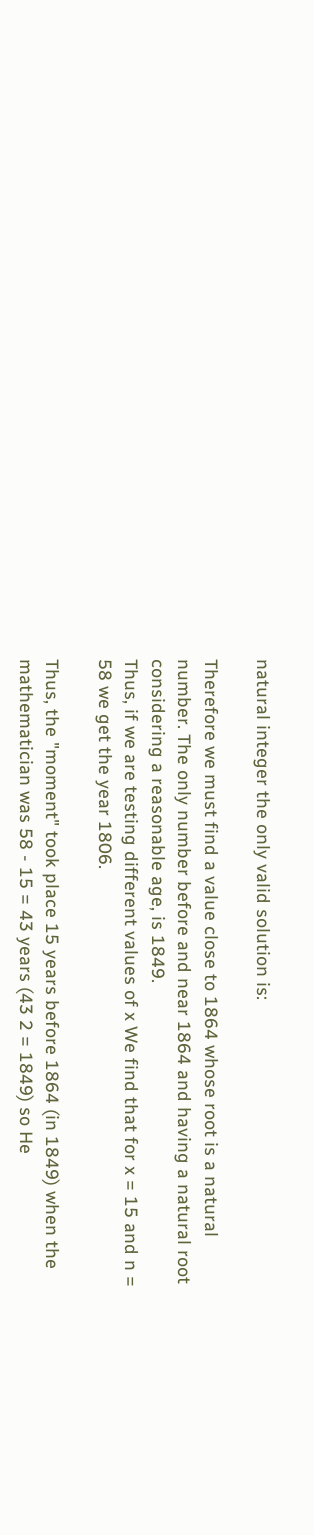natural integer the only valid solution is:

Therefore we must find a value close to 1864 whose root is a natural number. The only number before and near 1864 and having a natural root considering a reasonable age, is 1849.
Thus, if we are testing different values of x We find that for x = 15 and n = 58 we get the year 1806.

Thus, the "moment" took place 15 years before 1864 (in 1849) when the mathematician was 58 - 15 = 43 years (43 2 = 1849) so He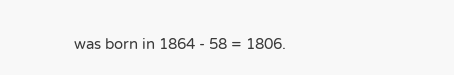was born in 1864 - 58 = 1806.